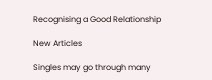Recognising a Good Relationship

New Articles

Singles may go through many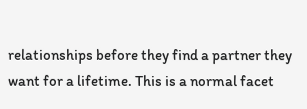relationships before they find a partner they want for a lifetime. This is a normal facet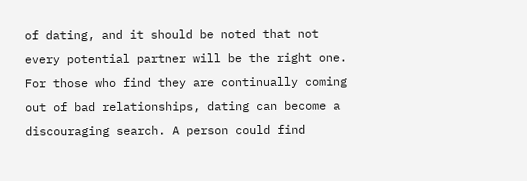of dating, and it should be noted that not every potential partner will be the right one. For those who find they are continually coming out of bad relationships, dating can become a discouraging search. A person could find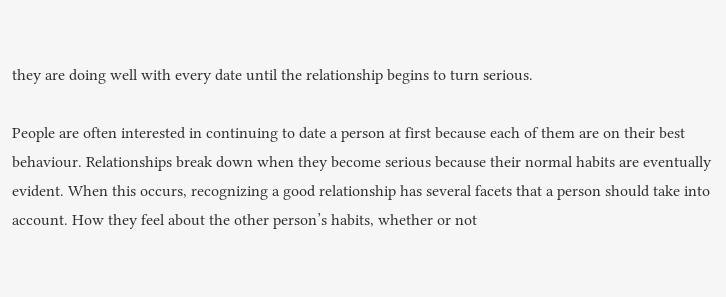they are doing well with every date until the relationship begins to turn serious.

People are often interested in continuing to date a person at first because each of them are on their best behaviour. Relationships break down when they become serious because their normal habits are eventually evident. When this occurs, recognizing a good relationship has several facets that a person should take into account. How they feel about the other person’s habits, whether or not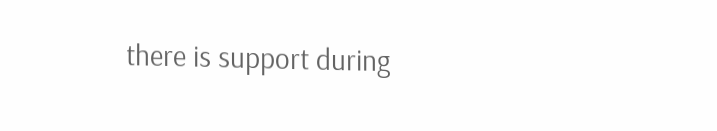there is support during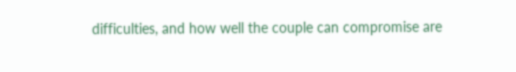difficulties, and how well the couple can compromise are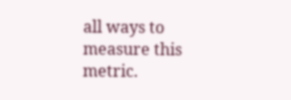all ways to measure this metric.